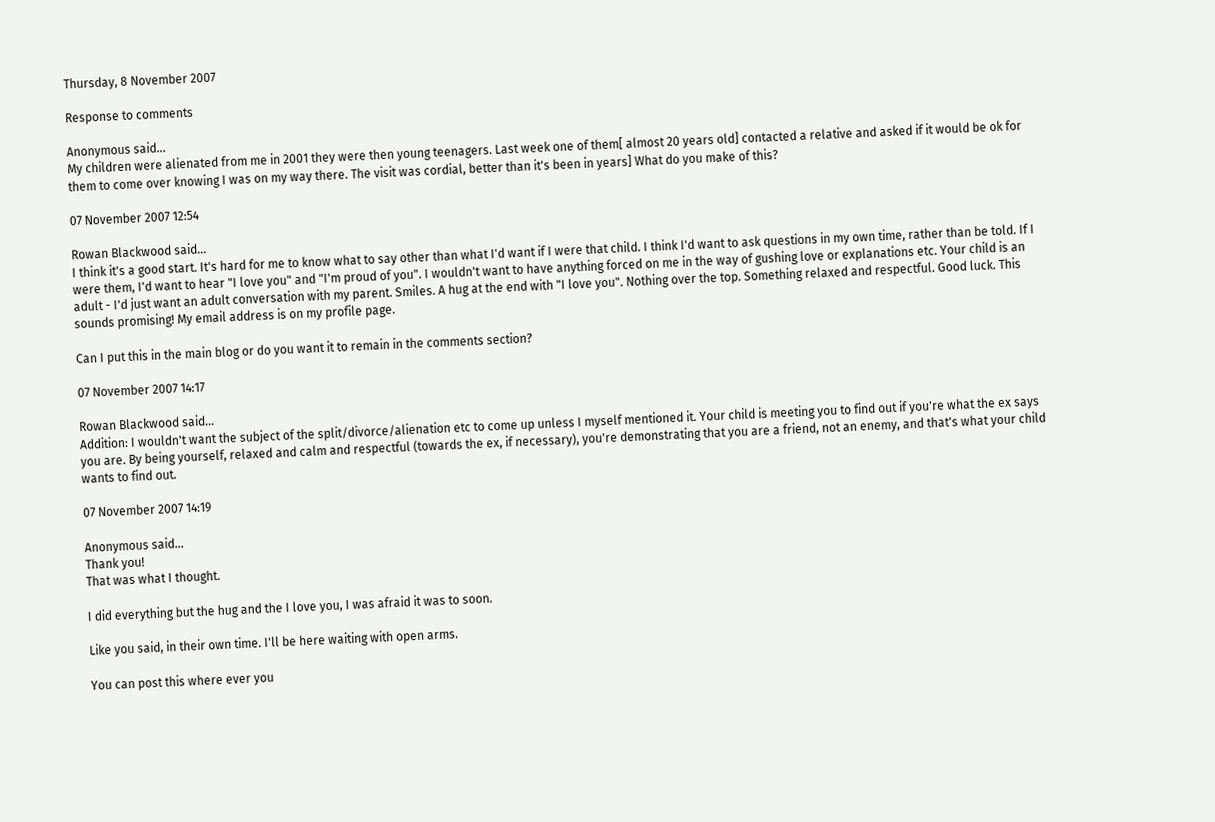Thursday, 8 November 2007

Response to comments

Anonymous said...
My children were alienated from me in 2001 they were then young teenagers. Last week one of them[ almost 20 years old] contacted a relative and asked if it would be ok for them to come over knowing I was on my way there. The visit was cordial, better than it's been in years] What do you make of this?

07 November 2007 12:54

Rowan Blackwood said...
I think it's a good start. It's hard for me to know what to say other than what I'd want if I were that child. I think I'd want to ask questions in my own time, rather than be told. If I were them, I'd want to hear "I love you" and "I'm proud of you". I wouldn't want to have anything forced on me in the way of gushing love or explanations etc. Your child is an adult - I'd just want an adult conversation with my parent. Smiles. A hug at the end with "I love you". Nothing over the top. Something relaxed and respectful. Good luck. This sounds promising! My email address is on my profile page.

Can I put this in the main blog or do you want it to remain in the comments section?

07 November 2007 14:17

Rowan Blackwood said...
Addition: I wouldn't want the subject of the split/divorce/alienation etc to come up unless I myself mentioned it. Your child is meeting you to find out if you're what the ex says you are. By being yourself, relaxed and calm and respectful (towards the ex, if necessary), you're demonstrating that you are a friend, not an enemy, and that's what your child wants to find out.

07 November 2007 14:19

Anonymous said...
Thank you!
That was what I thought.

I did everything but the hug and the I love you, I was afraid it was to soon.

Like you said, in their own time. I'll be here waiting with open arms.

You can post this where ever you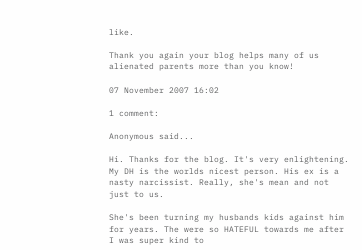like.

Thank you again your blog helps many of us alienated parents more than you know!

07 November 2007 16:02

1 comment:

Anonymous said...

Hi. Thanks for the blog. It's very enlightening. My DH is the worlds nicest person. His ex is a nasty narcissist. Really, she's mean and not just to us.

She's been turning my husbands kids against him for years. The were so HATEFUL towards me after I was super kind to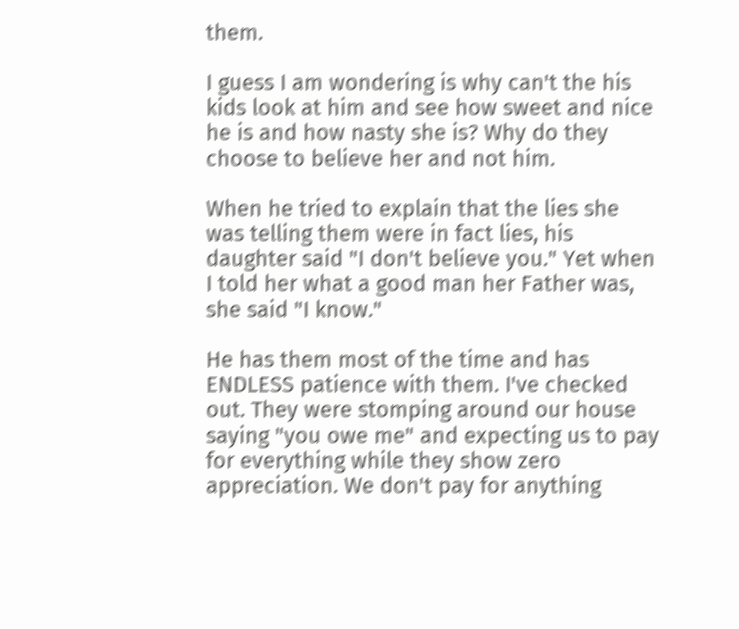them.

I guess I am wondering is why can't the his kids look at him and see how sweet and nice he is and how nasty she is? Why do they choose to believe her and not him.

When he tried to explain that the lies she was telling them were in fact lies, his daughter said "I don't believe you." Yet when I told her what a good man her Father was, she said "I know."

He has them most of the time and has ENDLESS patience with them. I've checked out. They were stomping around our house saying "you owe me" and expecting us to pay for everything while they show zero appreciation. We don't pay for anything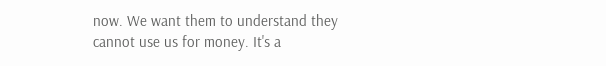now. We want them to understand they cannot use us for money. It's a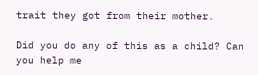trait they got from their mother.

Did you do any of this as a child? Can you help me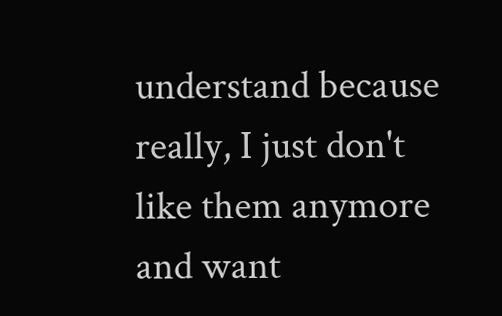understand because really, I just don't like them anymore and want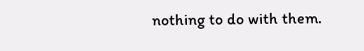nothing to do with them.